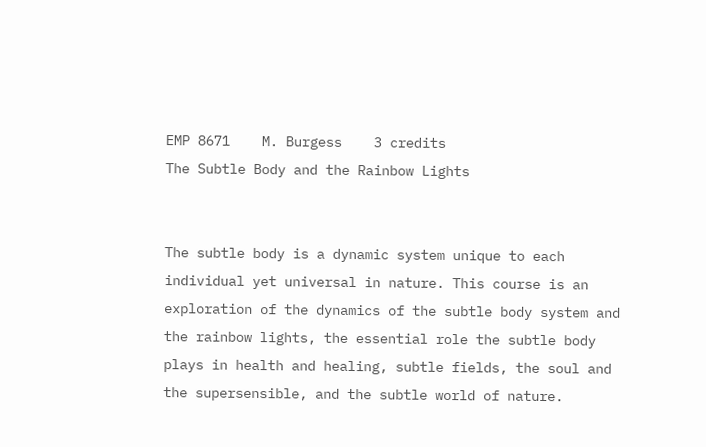EMP 8671    M. Burgess    3 credits
The Subtle Body and the Rainbow Lights


The subtle body is a dynamic system unique to each individual yet universal in nature. This course is an exploration of the dynamics of the subtle body system and the rainbow lights, the essential role the subtle body plays in health and healing, subtle fields, the soul and the supersensible, and the subtle world of nature.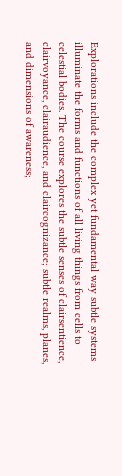Explorations include the complex yet fundamental way subtle systems illuminate the forms and functions of all living things from cells to celestial bodies. The course explores the subtle senses of clairsentience, clairvoyance, clairaudience, and claircognizance; subtle realms, planes, and dimensions of awareness;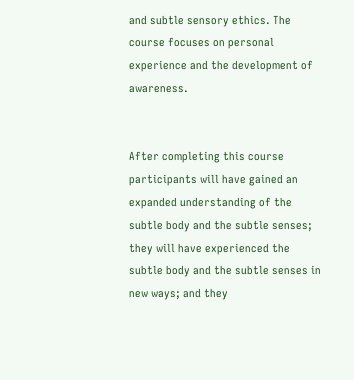and subtle sensory ethics. The course focuses on personal experience and the development of awareness.


After completing this course participants will have gained an expanded understanding of the subtle body and the subtle senses; they will have experienced the subtle body and the subtle senses in new ways; and they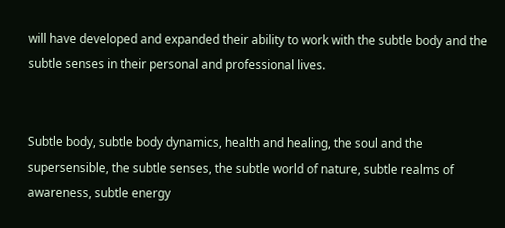will have developed and expanded their ability to work with the subtle body and the subtle senses in their personal and professional lives.


Subtle body, subtle body dynamics, health and healing, the soul and the supersensible, the subtle senses, the subtle world of nature, subtle realms of awareness, subtle energy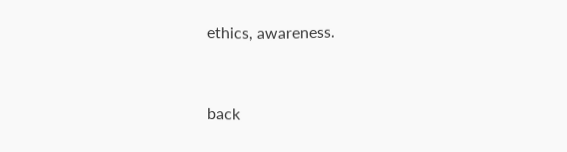ethics, awareness.


back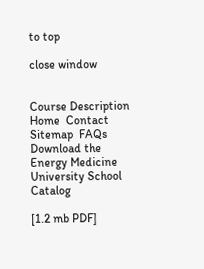to top

close window


Course Description
Home  Contact  Sitemap  FAQs
Download the
Energy Medicine
University School Catalog

[1.2 mb PDF]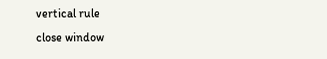vertical rule
close window